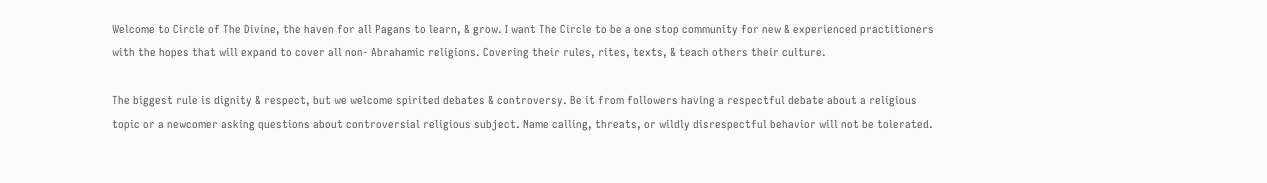Welcome to Circle of The Divine, the haven for all Pagans to learn, & grow. I want The Circle to be a one stop community for new & experienced practitioners with the hopes that will expand to cover all non- Abrahamic religions. Covering their rules, rites, texts, & teach others their culture.

The biggest rule is dignity & respect, but we welcome spirited debates & controversy. Be it from followers having a respectful debate about a religious topic or a newcomer asking questions about controversial religious subject. Name calling, threats, or wildly disrespectful behavior will not be tolerated.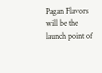Pagan Flavors will be the launch point of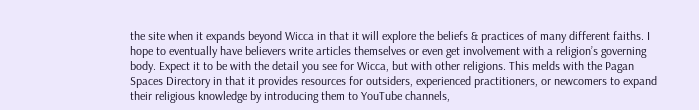the site when it expands beyond Wicca in that it will explore the beliefs & practices of many different faiths. I hope to eventually have believers write articles themselves or even get involvement with a religion’s governing body. Expect it to be with the detail you see for Wicca, but with other religions. This melds with the Pagan Spaces Directory in that it provides resources for outsiders, experienced practitioners, or newcomers to expand their religious knowledge by introducing them to YouTube channels,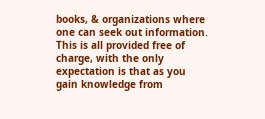books, & organizations where one can seek out information. This is all provided free of charge, with the only expectation is that as you gain knowledge from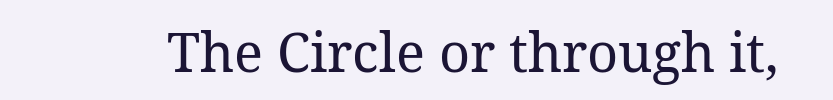The Circle or through it,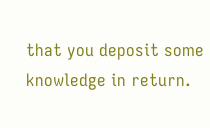that you deposit some knowledge in return.